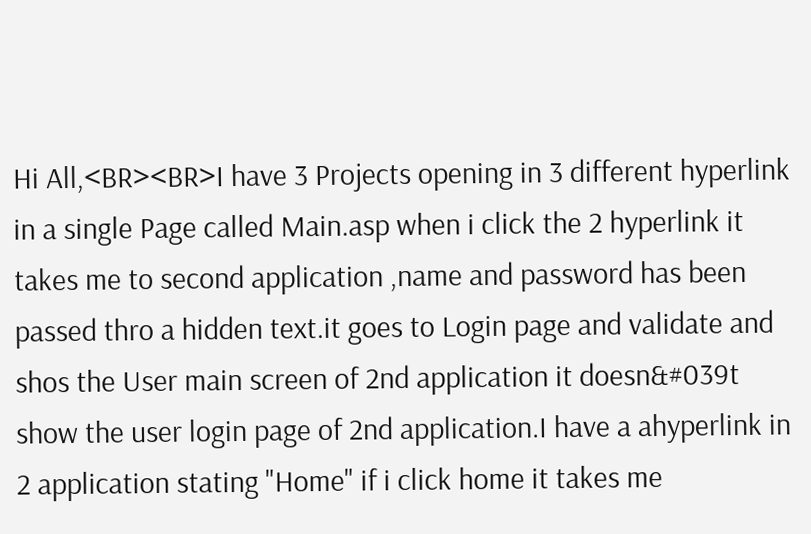Hi All,<BR><BR>I have 3 Projects opening in 3 different hyperlink in a single Page called Main.asp when i click the 2 hyperlink it takes me to second application ,name and password has been passed thro a hidden text.it goes to Login page and validate and shos the User main screen of 2nd application it doesn&#039t show the user login page of 2nd application.I have a ahyperlink in 2 application stating "Home" if i click home it takes me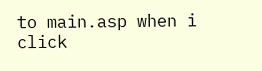to main.asp when i click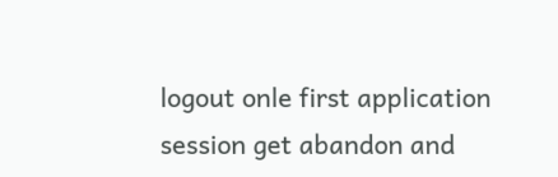logout onle first application session get abandon and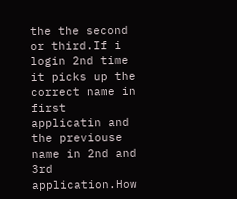the the second or third.If i login 2nd time it picks up the correct name in first applicatin and the previouse name in 2nd and 3rd application.How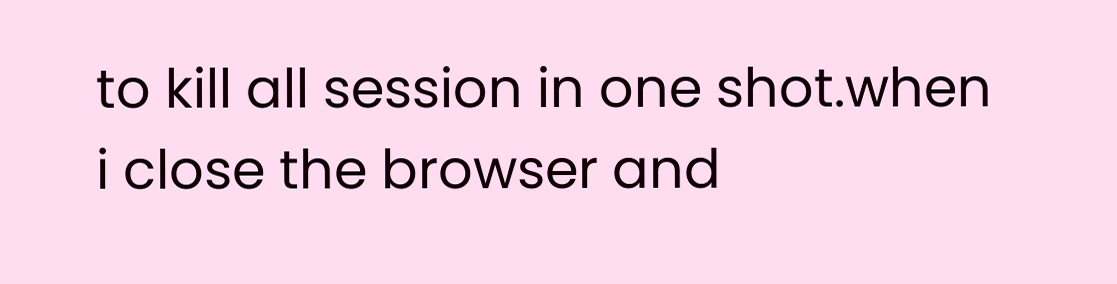to kill all session in one shot.when i close the browser and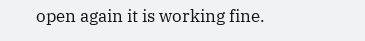open again it is working fine.